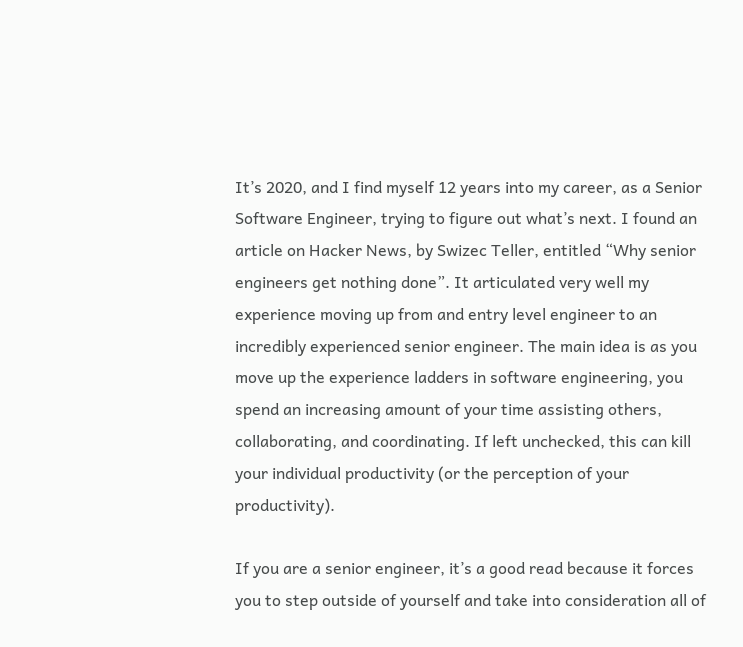It’s 2020, and I find myself 12 years into my career, as a Senior Software Engineer, trying to figure out what’s next. I found an article on Hacker News, by Swizec Teller, entitled “Why senior engineers get nothing done”. It articulated very well my experience moving up from and entry level engineer to an incredibly experienced senior engineer. The main idea is as you move up the experience ladders in software engineering, you spend an increasing amount of your time assisting others, collaborating, and coordinating. If left unchecked, this can kill your individual productivity (or the perception of your productivity).

If you are a senior engineer, it’s a good read because it forces you to step outside of yourself and take into consideration all of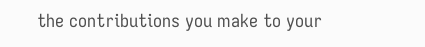the contributions you make to your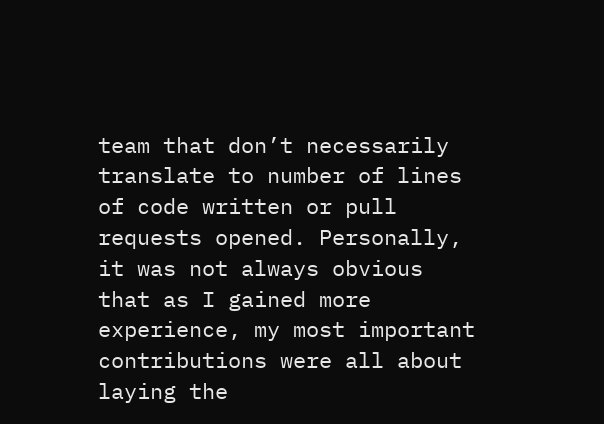team that don’t necessarily translate to number of lines of code written or pull requests opened. Personally, it was not always obvious that as I gained more experience, my most important contributions were all about laying the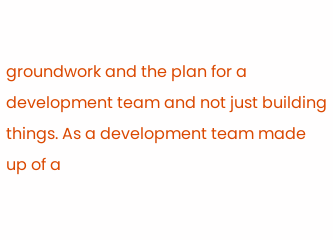groundwork and the plan for a development team and not just building things. As a development team made up of a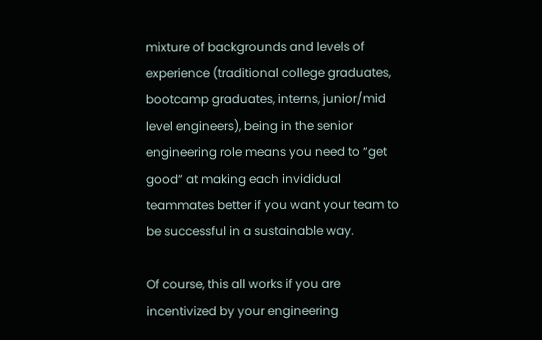mixture of backgrounds and levels of experience (traditional college graduates, bootcamp graduates, interns, junior/mid level engineers), being in the senior engineering role means you need to “get good” at making each invididual teammates better if you want your team to be successful in a sustainable way.

Of course, this all works if you are incentivized by your engineering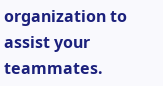organization to assist your teammates.